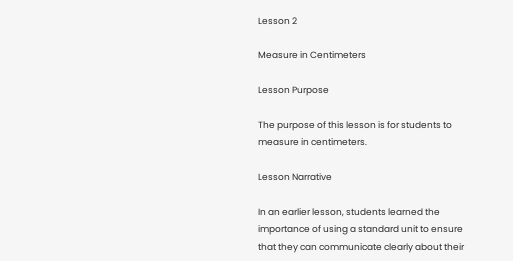Lesson 2

Measure in Centimeters

Lesson Purpose

The purpose of this lesson is for students to measure in centimeters.

Lesson Narrative

In an earlier lesson, students learned the importance of using a standard unit to ensure that they can communicate clearly about their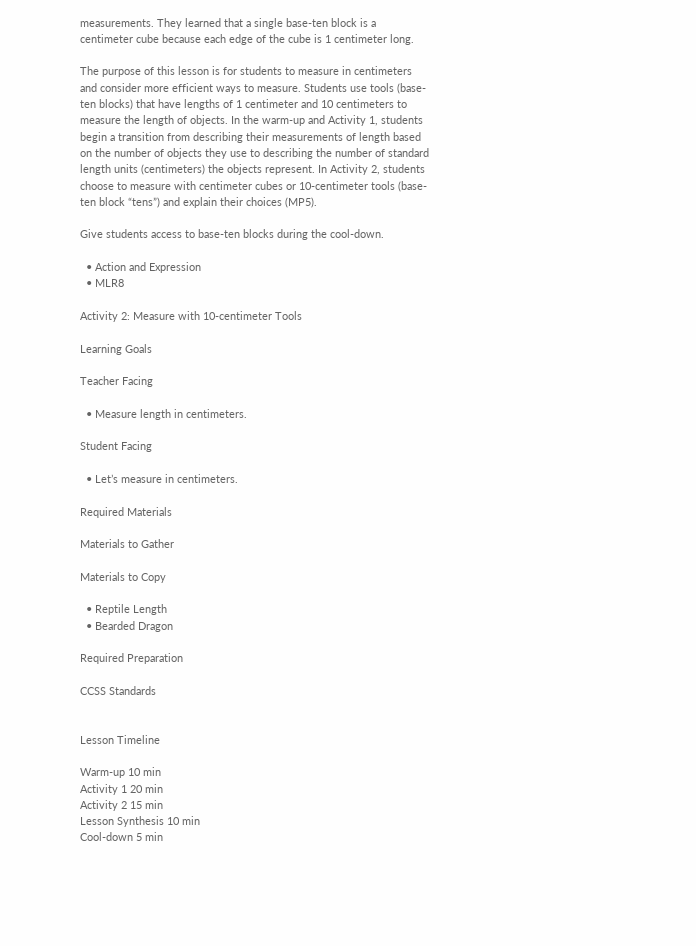measurements. They learned that a single base-ten block is a centimeter cube because each edge of the cube is 1 centimeter long.

The purpose of this lesson is for students to measure in centimeters and consider more efficient ways to measure. Students use tools (base-ten blocks) that have lengths of 1 centimeter and 10 centimeters to measure the length of objects. In the warm-up and Activity 1, students begin a transition from describing their measurements of length based on the number of objects they use to describing the number of standard length units (centimeters) the objects represent. In Activity 2, students choose to measure with centimeter cubes or 10-centimeter tools (base-ten block “tens”) and explain their choices (MP5).

Give students access to base-ten blocks during the cool-down.

  • Action and Expression
  • MLR8

Activity 2: Measure with 10-centimeter Tools

Learning Goals

Teacher Facing

  • Measure length in centimeters.

Student Facing

  • Let’s measure in centimeters.

Required Materials

Materials to Gather

Materials to Copy

  • Reptile Length
  • Bearded Dragon

Required Preparation

CCSS Standards


Lesson Timeline

Warm-up 10 min
Activity 1 20 min
Activity 2 15 min
Lesson Synthesis 10 min
Cool-down 5 min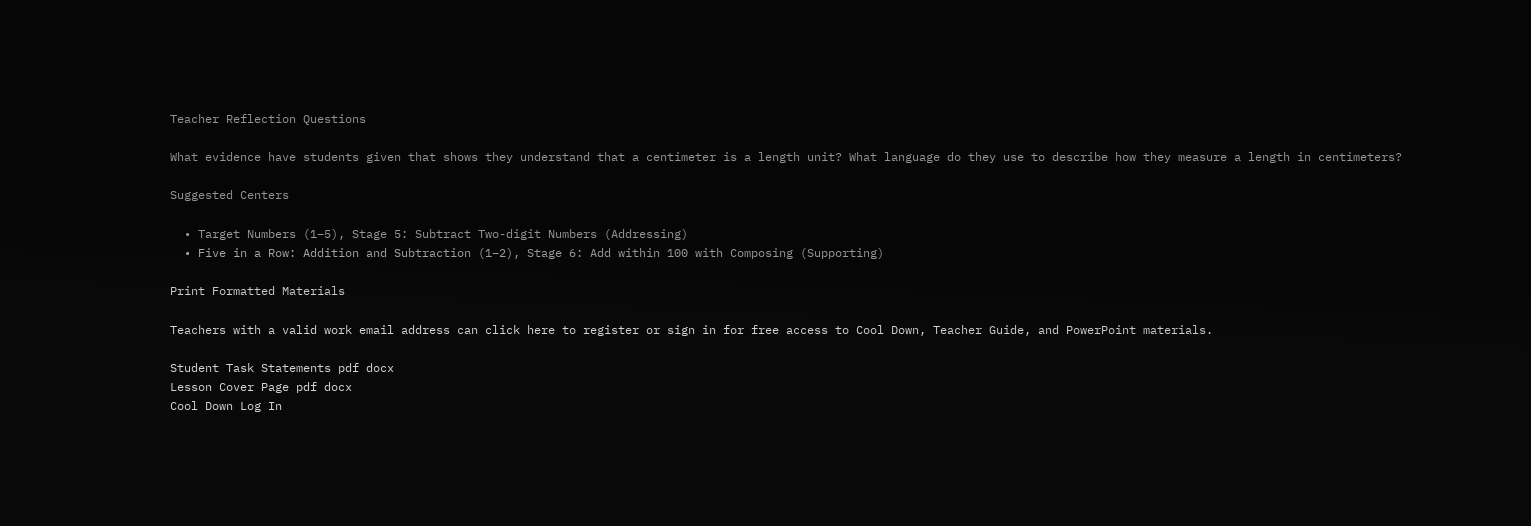Teacher Reflection Questions

What evidence have students given that shows they understand that a centimeter is a length unit? What language do they use to describe how they measure a length in centimeters?

Suggested Centers

  • Target Numbers (1–5), Stage 5: Subtract Two-digit Numbers (Addressing)
  • Five in a Row: Addition and Subtraction (1–2), Stage 6: Add within 100 with Composing (Supporting)

Print Formatted Materials

Teachers with a valid work email address can click here to register or sign in for free access to Cool Down, Teacher Guide, and PowerPoint materials.

Student Task Statements pdf docx
Lesson Cover Page pdf docx
Cool Down Log In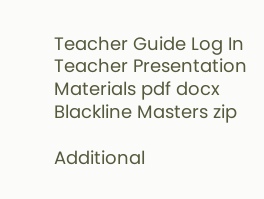Teacher Guide Log In
Teacher Presentation Materials pdf docx
Blackline Masters zip

Additional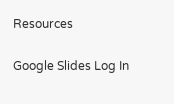Resources

Google Slides Log In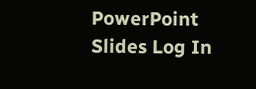PowerPoint Slides Log In